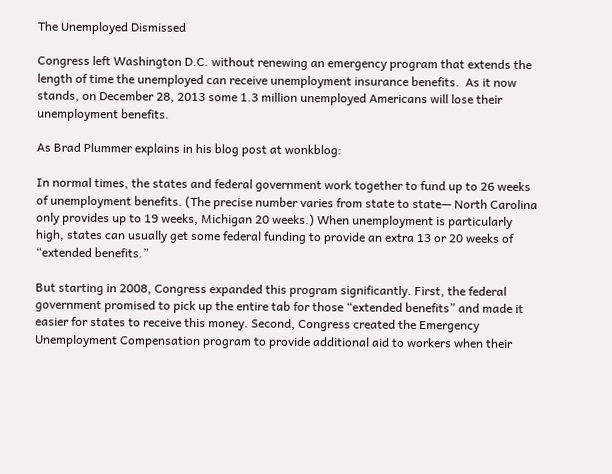The Unemployed Dismissed

Congress left Washington D.C. without renewing an emergency program that extends the length of time the unemployed can receive unemployment insurance benefits.  As it now stands, on December 28, 2013 some 1.3 million unemployed Americans will lose their unemployment benefits.

As Brad Plummer explains in his blog post at wonkblog:

In normal times, the states and federal government work together to fund up to 26 weeks of unemployment benefits. (The precise number varies from state to state— North Carolina only provides up to 19 weeks, Michigan 20 weeks.) When unemployment is particularly high, states can usually get some federal funding to provide an extra 13 or 20 weeks of “extended benefits.”

But starting in 2008, Congress expanded this program significantly. First, the federal government promised to pick up the entire tab for those “extended benefits” and made it easier for states to receive this money. Second, Congress created the Emergency Unemployment Compensation program to provide additional aid to workers when their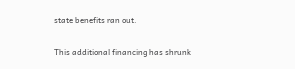state benefits ran out.

This additional financing has shrunk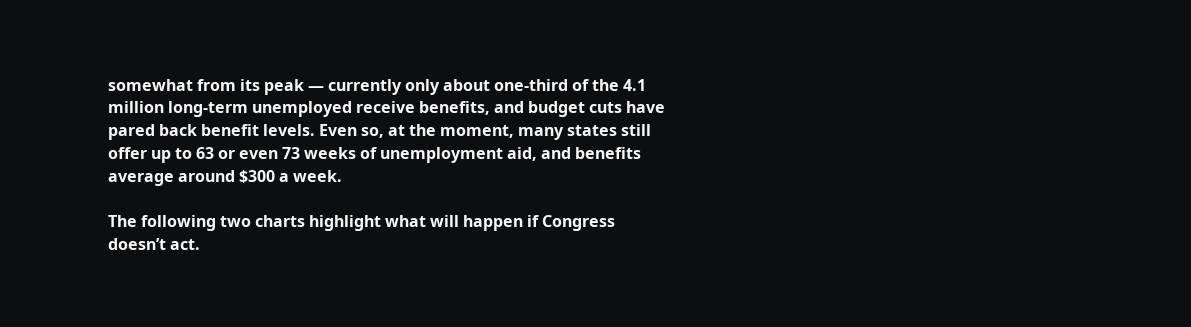somewhat from its peak — currently only about one-third of the 4.1 million long-term unemployed receive benefits, and budget cuts have pared back benefit levels. Even so, at the moment, many states still offer up to 63 or even 73 weeks of unemployment aid, and benefits average around $300 a week.

The following two charts highlight what will happen if Congress doesn’t act.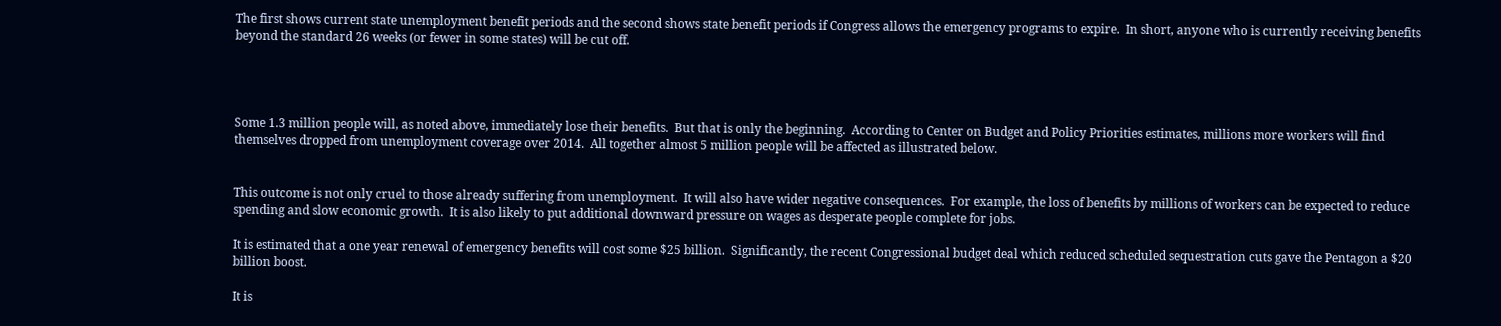The first shows current state unemployment benefit periods and the second shows state benefit periods if Congress allows the emergency programs to expire.  In short, anyone who is currently receiving benefits beyond the standard 26 weeks (or fewer in some states) will be cut off.




Some 1.3 million people will, as noted above, immediately lose their benefits.  But that is only the beginning.  According to Center on Budget and Policy Priorities estimates, millions more workers will find themselves dropped from unemployment coverage over 2014.  All together almost 5 million people will be affected as illustrated below.


This outcome is not only cruel to those already suffering from unemployment.  It will also have wider negative consequences.  For example, the loss of benefits by millions of workers can be expected to reduce spending and slow economic growth.  It is also likely to put additional downward pressure on wages as desperate people complete for jobs.

It is estimated that a one year renewal of emergency benefits will cost some $25 billion.  Significantly, the recent Congressional budget deal which reduced scheduled sequestration cuts gave the Pentagon a $20 billion boost.

It is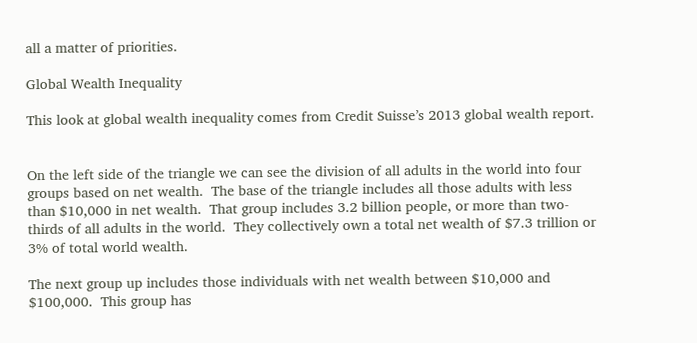all a matter of priorities.

Global Wealth Inequality

This look at global wealth inequality comes from Credit Suisse’s 2013 global wealth report.


On the left side of the triangle we can see the division of all adults in the world into four groups based on net wealth.  The base of the triangle includes all those adults with less than $10,000 in net wealth.  That group includes 3.2 billion people, or more than two-thirds of all adults in the world.  They collectively own a total net wealth of $7.3 trillion or 3% of total world wealth.

The next group up includes those individuals with net wealth between $10,000 and $100,000.  This group has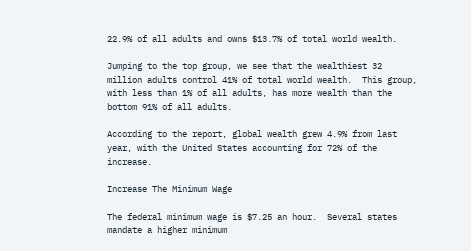22.9% of all adults and owns $13.7% of total world wealth.

Jumping to the top group, we see that the wealthiest 32 million adults control 41% of total world wealth.  This group, with less than 1% of all adults, has more wealth than the bottom 91% of all adults.

According to the report, global wealth grew 4.9% from last year, with the United States accounting for 72% of the increase.

Increase The Minimum Wage

The federal minimum wage is $7.25 an hour.  Several states mandate a higher minimum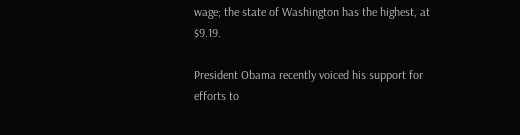wage; the state of Washington has the highest, at $9.19.

President Obama recently voiced his support for efforts to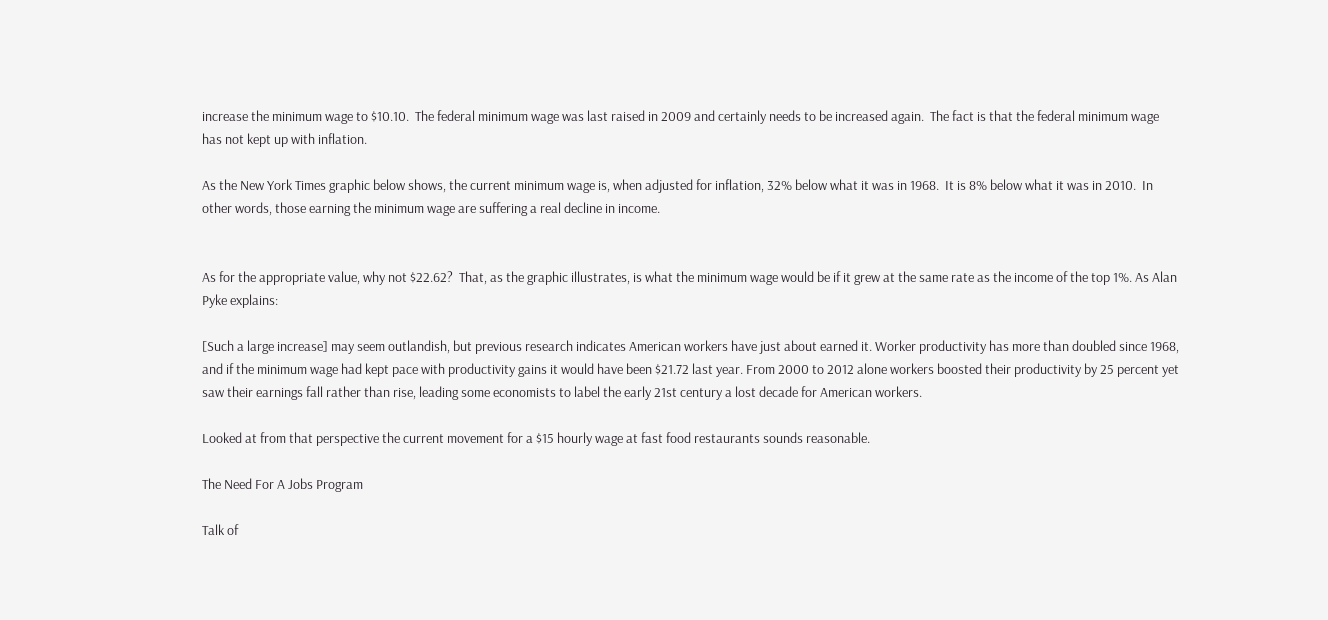increase the minimum wage to $10.10.  The federal minimum wage was last raised in 2009 and certainly needs to be increased again.  The fact is that the federal minimum wage has not kept up with inflation.

As the New York Times graphic below shows, the current minimum wage is, when adjusted for inflation, 32% below what it was in 1968.  It is 8% below what it was in 2010.  In other words, those earning the minimum wage are suffering a real decline in income.


As for the appropriate value, why not $22.62?  That, as the graphic illustrates, is what the minimum wage would be if it grew at the same rate as the income of the top 1%. As Alan Pyke explains:

[Such a large increase] may seem outlandish, but previous research indicates American workers have just about earned it. Worker productivity has more than doubled since 1968, and if the minimum wage had kept pace with productivity gains it would have been $21.72 last year. From 2000 to 2012 alone workers boosted their productivity by 25 percent yet saw their earnings fall rather than rise, leading some economists to label the early 21st century a lost decade for American workers.

Looked at from that perspective the current movement for a $15 hourly wage at fast food restaurants sounds reasonable.

The Need For A Jobs Program

Talk of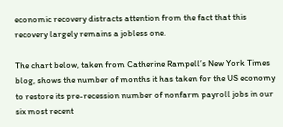economic recovery distracts attention from the fact that this recovery largely remains a jobless one.

The chart below, taken from Catherine Rampell’s New York Times blog, shows the number of months it has taken for the US economy to restore its pre-recession number of nonfarm payroll jobs in our six most recent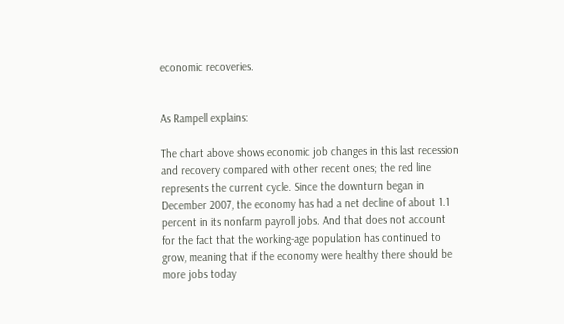economic recoveries.


As Rampell explains:

The chart above shows economic job changes in this last recession and recovery compared with other recent ones; the red line represents the current cycle. Since the downturn began in December 2007, the economy has had a net decline of about 1.1 percent in its nonfarm payroll jobs. And that does not account for the fact that the working-age population has continued to grow, meaning that if the economy were healthy there should be more jobs today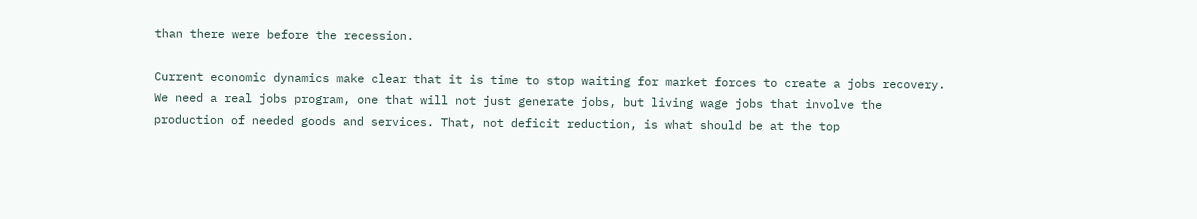than there were before the recession.

Current economic dynamics make clear that it is time to stop waiting for market forces to create a jobs recovery.  We need a real jobs program, one that will not just generate jobs, but living wage jobs that involve the production of needed goods and services. That, not deficit reduction, is what should be at the top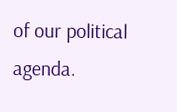of our political agenda.